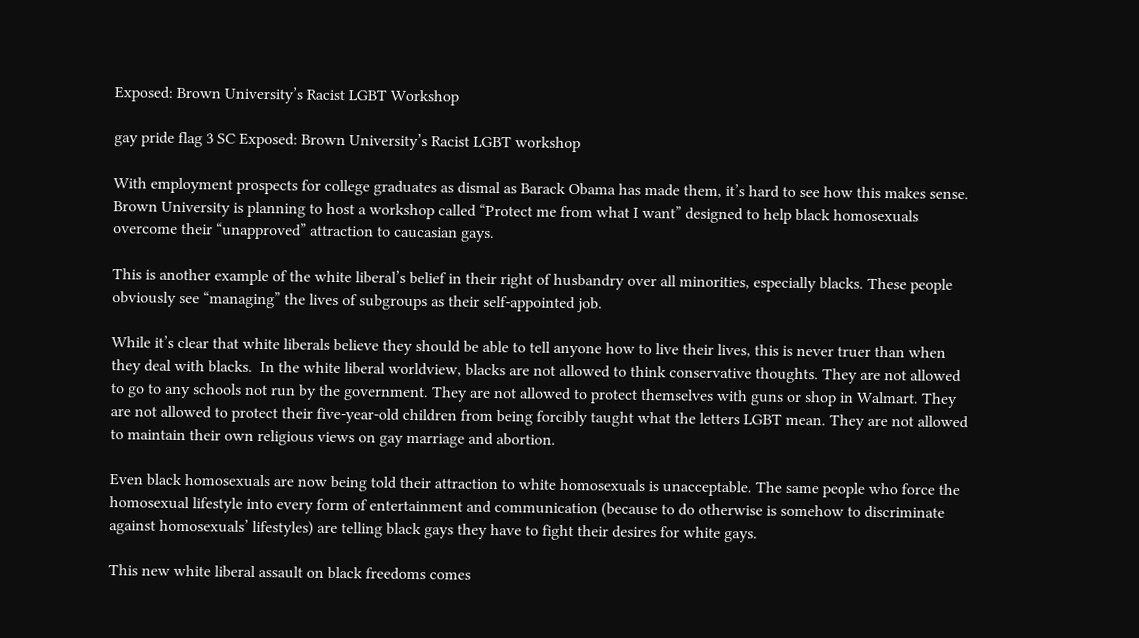Exposed: Brown University’s Racist LGBT Workshop

gay pride flag 3 SC Exposed: Brown University’s Racist LGBT workshop

With employment prospects for college graduates as dismal as Barack Obama has made them, it’s hard to see how this makes sense. Brown University is planning to host a workshop called “Protect me from what I want” designed to help black homosexuals overcome their “unapproved” attraction to caucasian gays.

This is another example of the white liberal’s belief in their right of husbandry over all minorities, especially blacks. These people obviously see “managing” the lives of subgroups as their self-appointed job.

While it’s clear that white liberals believe they should be able to tell anyone how to live their lives, this is never truer than when they deal with blacks.  In the white liberal worldview, blacks are not allowed to think conservative thoughts. They are not allowed to go to any schools not run by the government. They are not allowed to protect themselves with guns or shop in Walmart. They are not allowed to protect their five-year-old children from being forcibly taught what the letters LGBT mean. They are not allowed to maintain their own religious views on gay marriage and abortion.

Even black homosexuals are now being told their attraction to white homosexuals is unacceptable. The same people who force the homosexual lifestyle into every form of entertainment and communication (because to do otherwise is somehow to discriminate against homosexuals’ lifestyles) are telling black gays they have to fight their desires for white gays.

This new white liberal assault on black freedoms comes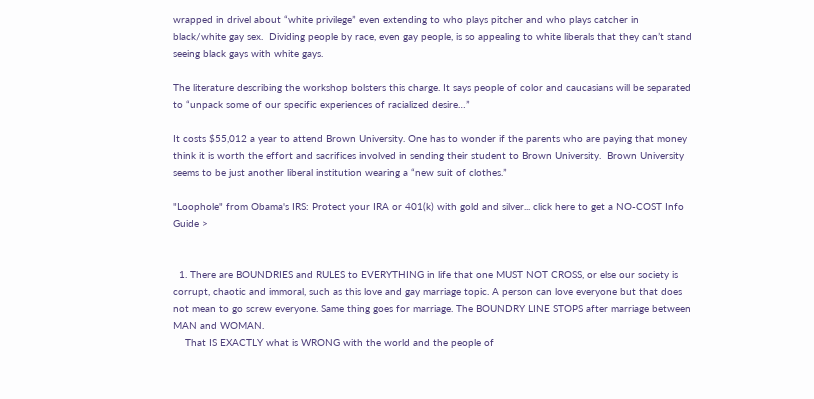wrapped in drivel about “white privilege” even extending to who plays pitcher and who plays catcher in black/white gay sex.  Dividing people by race, even gay people, is so appealing to white liberals that they can’t stand seeing black gays with white gays.

The literature describing the workshop bolsters this charge. It says people of color and caucasians will be separated to “unpack some of our specific experiences of racialized desire…”

It costs $55,012 a year to attend Brown University. One has to wonder if the parents who are paying that money think it is worth the effort and sacrifices involved in sending their student to Brown University.  Brown University seems to be just another liberal institution wearing a “new suit of clothes.”

"Loophole" from Obama's IRS: Protect your IRA or 401(k) with gold and silver... click here to get a NO-COST Info Guide >


  1. There are BOUNDRIES and RULES to EVERYTHING in life that one MUST NOT CROSS, or else our society is corrupt, chaotic and immoral, such as this love and gay marriage topic. A person can love everyone but that does not mean to go screw everyone. Same thing goes for marriage. The BOUNDRY LINE STOPS after marriage between MAN and WOMAN.
    That IS EXACTLY what is WRONG with the world and the people of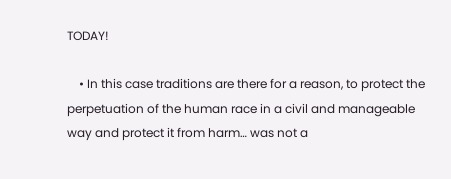TODAY!

    • In this case traditions are there for a reason, to protect the perpetuation of the human race in a civil and manageable way and protect it from harm… was not a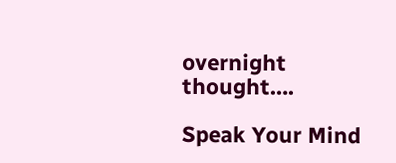overnight thought….

Speak Your Mind